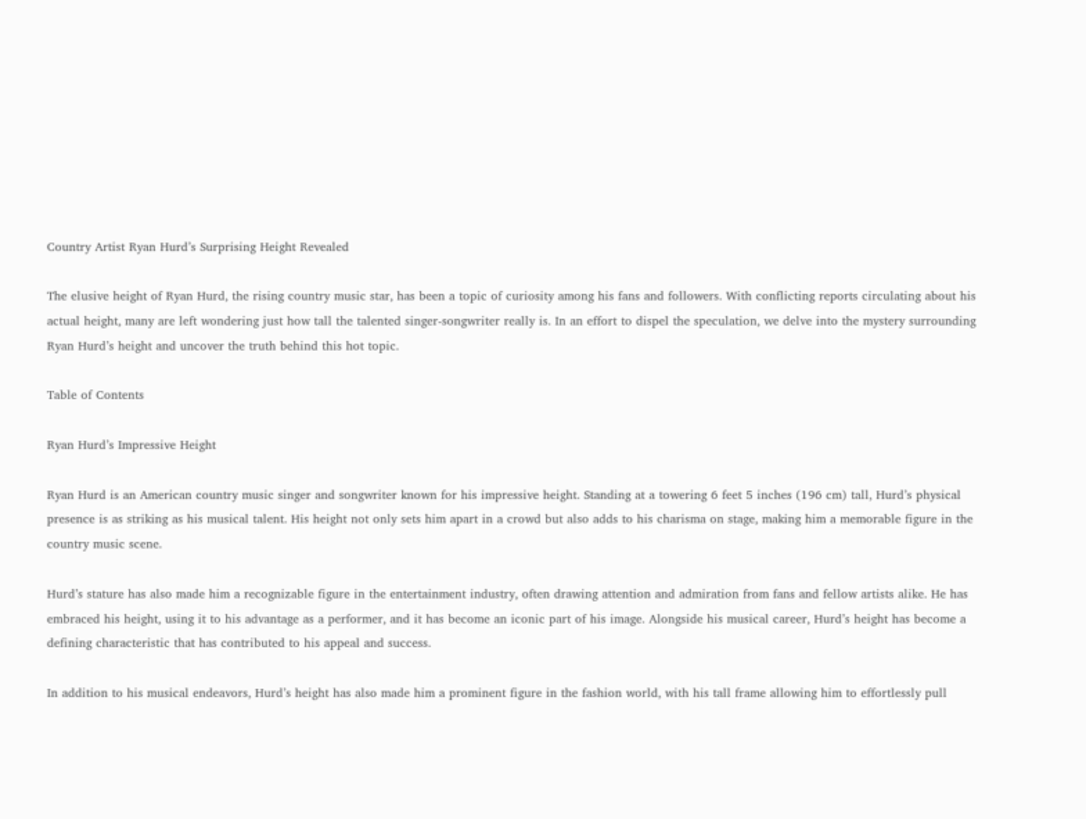Country Artist Ryan Hurd’s Surprising Height Revealed

The elusive height of Ryan Hurd, the rising country music star, has been a topic of curiosity among his fans and followers. With conflicting reports circulating about his actual height, many are left wondering just how tall the talented singer-songwriter really is. In an effort to dispel the speculation, we delve into the mystery surrounding Ryan Hurd’s height and uncover the truth behind this hot topic.

Table of Contents

Ryan Hurd’s Impressive Height

Ryan Hurd is an American country music singer and songwriter known for his impressive height. Standing at a towering 6 feet 5 inches (196 cm) tall, Hurd’s physical presence is as striking as his musical talent. His height not only sets him apart in a crowd but also adds to his charisma on stage, making him a memorable figure in the country music scene.

Hurd’s stature has also made him a recognizable figure in the entertainment industry, often drawing attention and admiration from fans and fellow artists alike. He has embraced his height, using it to his advantage as a performer, and it has become an iconic part of his image. Alongside his musical career, Hurd’s height has become a defining characteristic that has contributed to his appeal and success.

In addition to his musical endeavors, Hurd’s height has also made him a prominent figure in the fashion world, with his tall frame allowing him to effortlessly pull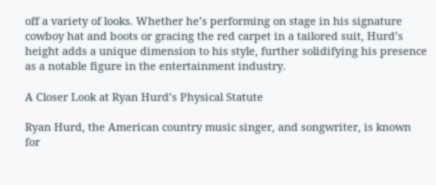off a variety of looks. Whether he’s performing on stage in his signature cowboy hat and boots or gracing the red carpet in a tailored suit, Hurd’s height adds a unique dimension to his style, further solidifying his presence as a notable figure in the entertainment industry.

A Closer Look at Ryan Hurd’s Physical Statute

Ryan Hurd, the American country music singer, and songwriter, is known for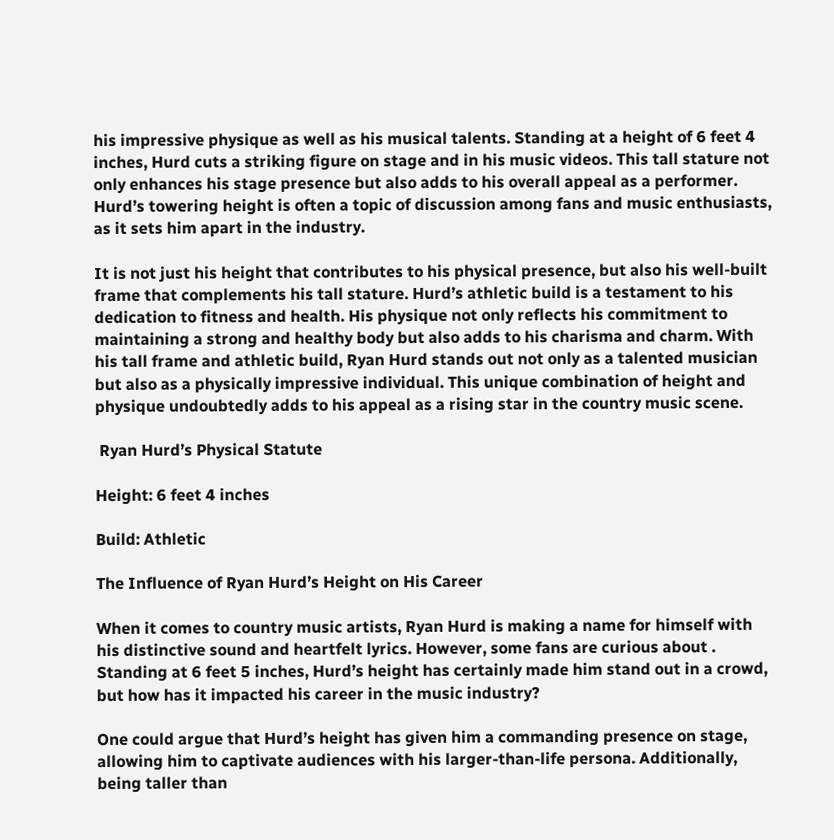his impressive physique as well as his musical talents. Standing at a height of 6 feet 4 inches, Hurd cuts a striking figure on stage and in his music videos. This tall stature not only enhances his stage presence but also adds to his overall appeal as a performer. Hurd’s towering height is often a topic of discussion among fans and music enthusiasts, as it sets him apart in the industry.

It is not just his height that contributes to his physical presence, but also his well-built frame that complements his tall stature. Hurd’s athletic build is a testament to his dedication to fitness and health. His physique not only reflects his commitment to maintaining a strong and healthy body but also adds to his charisma and charm. With his tall frame and athletic build, Ryan Hurd stands out not only as a talented musician but also as a physically impressive individual. This unique combination of height and physique undoubtedly adds to his appeal as a rising star in the country music scene.

 Ryan Hurd’s Physical Statute

Height: 6 feet 4 inches

Build: Athletic

The Influence of Ryan Hurd’s Height on His Career

When it comes to country music artists, Ryan Hurd is making a name for himself with his distinctive sound and heartfelt lyrics. However, some fans are curious about . Standing at 6 feet 5 inches, Hurd’s height has certainly made him stand out in a crowd, but how has it impacted his career in the music industry?

One could argue that Hurd’s height has given him a commanding presence on stage, allowing him to captivate audiences with his larger-than-life persona. Additionally, being taller than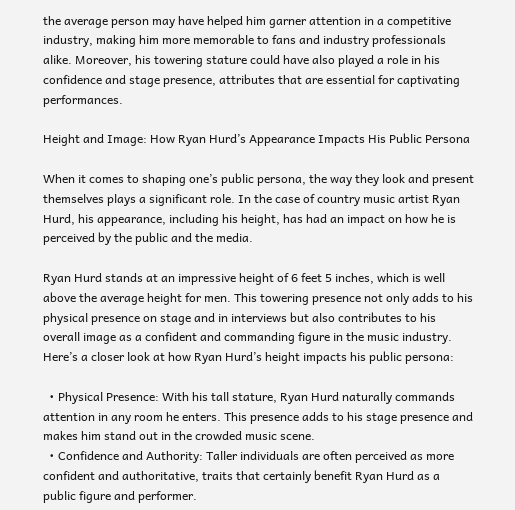the average person may have helped him garner attention in a competitive industry, making him more memorable to fans and industry professionals alike. Moreover, his towering stature could have also played a role in his confidence and stage presence, attributes that are essential for captivating performances.

Height and Image: How Ryan Hurd’s Appearance Impacts His Public Persona

When it comes to shaping one’s public persona, the way they look and present themselves plays a significant role. In the case of country music artist Ryan Hurd, his appearance, including his height, has had an impact on how he is perceived by the public and the media.

Ryan Hurd stands at an impressive height of 6 feet 5 inches, which is well above the average height for men. This towering presence not only adds to his physical presence on stage and in interviews but also contributes to his overall image as a confident and commanding figure in the music industry. Here’s a closer look at how Ryan Hurd’s height impacts his public persona:

  • Physical Presence: With his tall stature, Ryan Hurd naturally commands attention in any room he enters. This presence adds to his stage presence and makes him stand out in the crowded music scene.
  • Confidence and Authority: Taller individuals are often perceived as more confident and authoritative, traits that certainly benefit Ryan Hurd as a public figure and performer.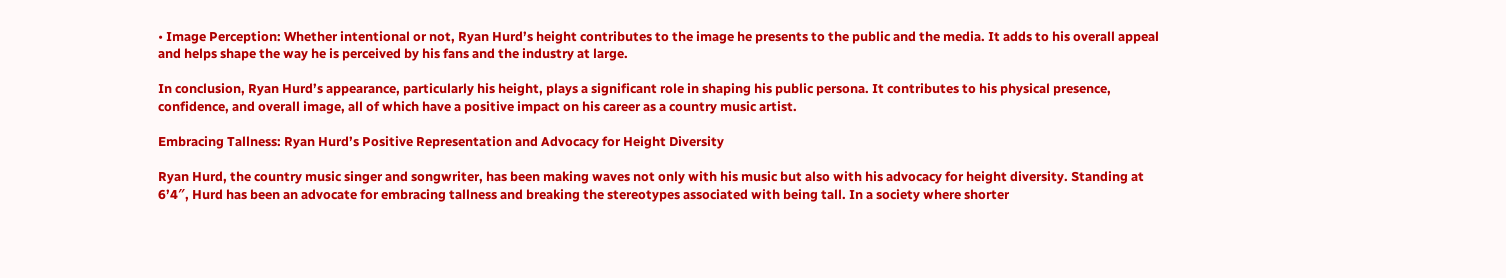• Image Perception: Whether intentional or not, Ryan Hurd’s height contributes to the image he presents to the public and the media. It adds to his overall appeal and helps shape the way he is perceived by his fans and the industry at large.

In conclusion, Ryan Hurd’s appearance, particularly his height, plays a significant role in shaping his public persona. It contributes to his physical presence, confidence, and overall image, all of which have a positive impact on his career as a country music artist.

Embracing Tallness: Ryan Hurd’s Positive Representation and Advocacy for Height Diversity

Ryan Hurd, the country music singer and songwriter, has been making waves not only with his music but also with his advocacy for height diversity. Standing at 6’4″, Hurd has been an advocate for embracing tallness and breaking the stereotypes associated with being tall. In a society where shorter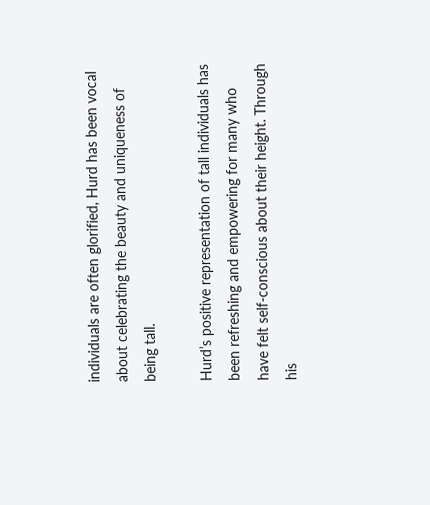individuals are often glorified, Hurd has been vocal about celebrating the beauty and uniqueness of being tall.

Hurd’s positive representation of tall individuals has been refreshing and empowering for many who have felt self-conscious about their height. Through his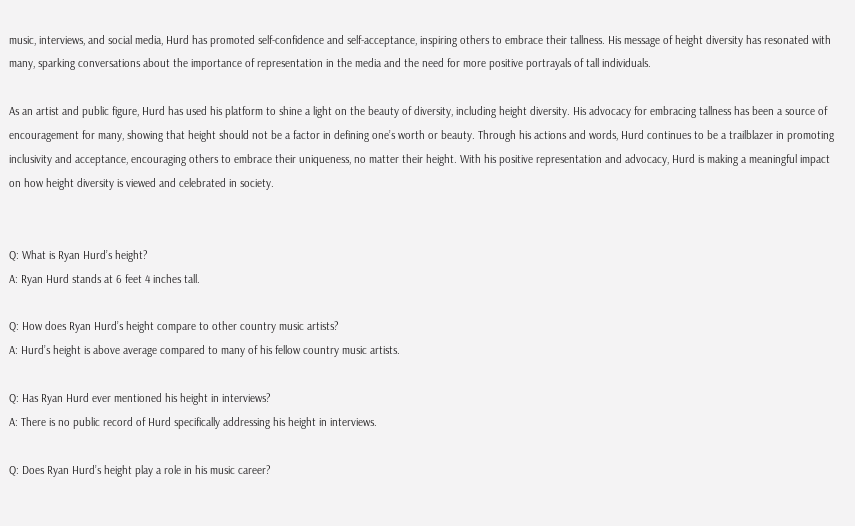music, interviews, and social media, Hurd has promoted self-confidence and self-acceptance, inspiring others to embrace their tallness. His message of height diversity has resonated with many, sparking conversations about the importance of representation in the media and the need for more positive portrayals of tall individuals.

As an artist and public figure, Hurd has used his platform to shine a light on the beauty of diversity, including height diversity. His advocacy for embracing tallness has been a source of encouragement for many, showing that height should not be a factor in defining one’s worth or beauty. Through his actions and words, Hurd continues to be a trailblazer in promoting inclusivity and acceptance, encouraging others to embrace their uniqueness, no matter their height. With his positive representation and advocacy, Hurd is making a meaningful impact on how height diversity is viewed and celebrated in society.


Q: What is Ryan Hurd’s height?
A: Ryan Hurd stands at 6 feet 4 inches tall.

Q: How does Ryan Hurd’s height compare to other country music artists?
A: Hurd’s height is above average compared to many of his fellow country music artists.

Q: Has Ryan Hurd ever mentioned his height in interviews?
A: There is no public record of Hurd specifically addressing his height in interviews.

Q: Does Ryan Hurd’s height play a role in his music career?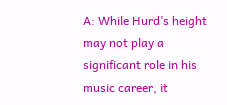A: While Hurd’s height may not play a significant role in his music career, it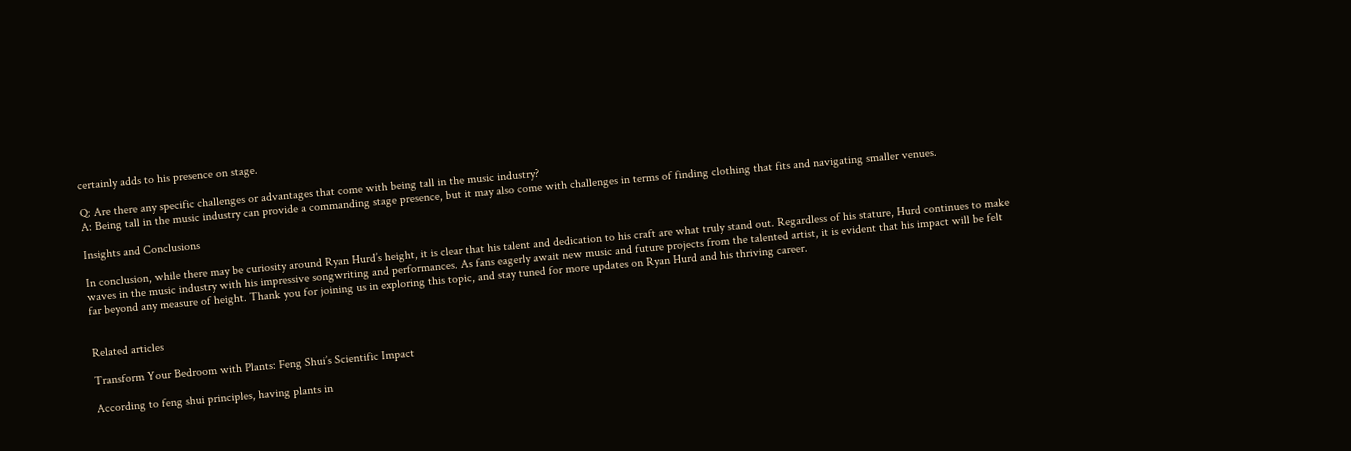certainly adds to his presence on stage.

Q: Are there any specific challenges or advantages that come with being tall in the music industry?
A: Being tall in the music industry can provide a commanding stage presence, but it may also come with challenges in terms of finding clothing that fits and navigating smaller venues.

Insights and Conclusions

In conclusion, while there may be curiosity around Ryan Hurd’s height, it is clear that his talent and dedication to his craft are what truly stand out. Regardless of his stature, Hurd continues to make waves in the music industry with his impressive songwriting and performances. As fans eagerly await new music and future projects from the talented artist, it is evident that his impact will be felt far beyond any measure of height. Thank you for joining us in exploring this topic, and stay tuned for more updates on Ryan Hurd and his thriving career.


Related articles

Transform Your Bedroom with Plants: Feng Shui’s Scientific Impact

According to feng shui principles, having plants in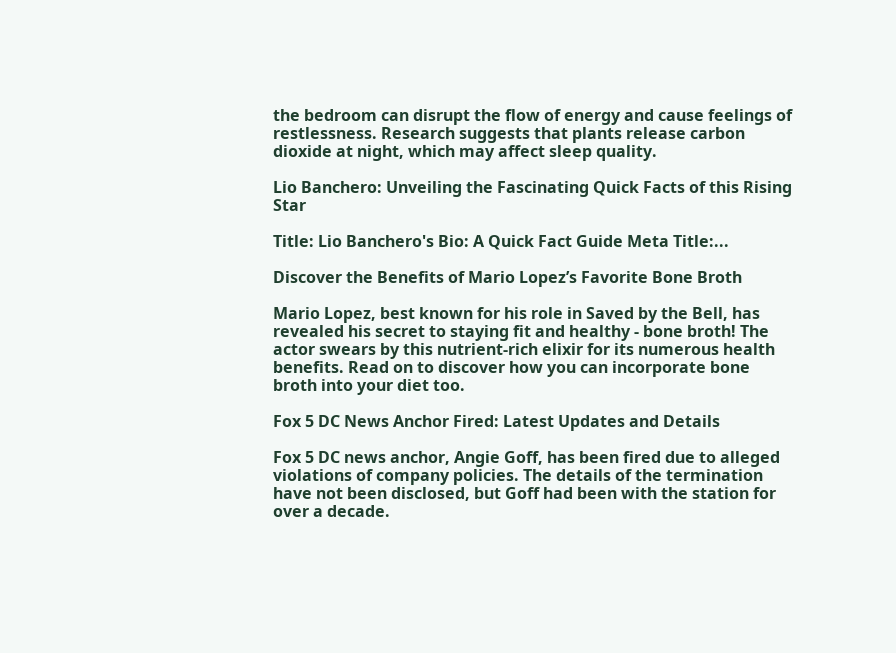the bedroom can disrupt the flow of energy and cause feelings of restlessness. Research suggests that plants release carbon dioxide at night, which may affect sleep quality.

Lio Banchero: Unveiling the Fascinating Quick Facts of this Rising Star

Title: Lio Banchero's Bio: A Quick Fact Guide Meta Title:...

Discover the Benefits of Mario Lopez’s Favorite Bone Broth

Mario Lopez, best known for his role in Saved by the Bell, has revealed his secret to staying fit and healthy - bone broth! The actor swears by this nutrient-rich elixir for its numerous health benefits. Read on to discover how you can incorporate bone broth into your diet too.

Fox 5 DC News Anchor Fired: Latest Updates and Details

Fox 5 DC news anchor, Angie Goff, has been fired due to alleged violations of company policies. The details of the termination have not been disclosed, but Goff had been with the station for over a decade.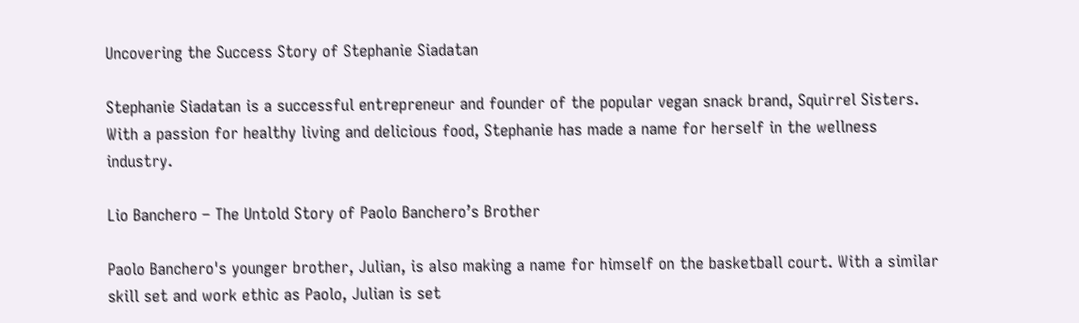Uncovering the Success Story of Stephanie Siadatan

Stephanie Siadatan is a successful entrepreneur and founder of the popular vegan snack brand, Squirrel Sisters. With a passion for healthy living and delicious food, Stephanie has made a name for herself in the wellness industry.

Lio Banchero – The Untold Story of Paolo Banchero’s Brother

Paolo Banchero's younger brother, Julian, is also making a name for himself on the basketball court. With a similar skill set and work ethic as Paolo, Julian is set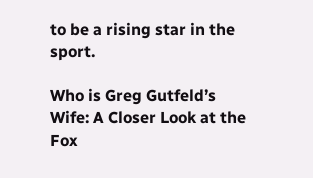to be a rising star in the sport.

Who is Greg Gutfeld’s Wife: A Closer Look at the Fox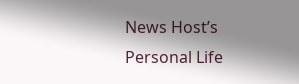News Host’s Personal Life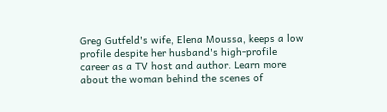Greg Gutfeld's wife, Elena Moussa, keeps a low profile despite her husband's high-profile career as a TV host and author. Learn more about the woman behind the scenes of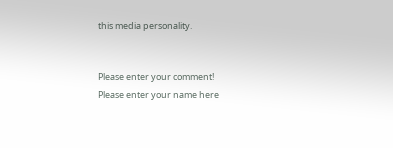this media personality.


Please enter your comment!
Please enter your name here